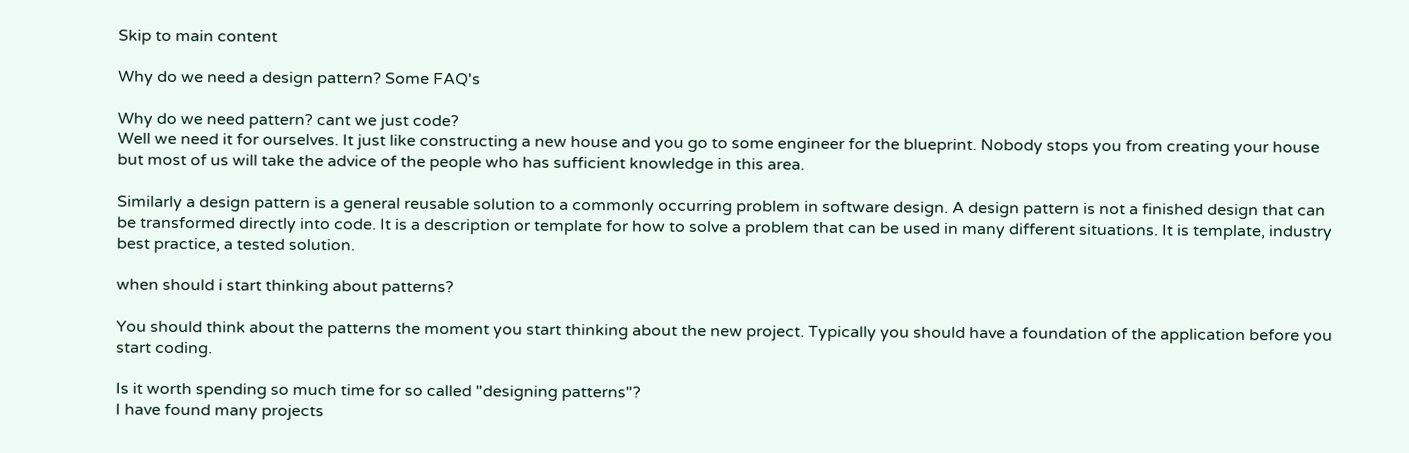Skip to main content

Why do we need a design pattern? Some FAQ's

Why do we need pattern? cant we just code?
Well we need it for ourselves. It just like constructing a new house and you go to some engineer for the blueprint. Nobody stops you from creating your house but most of us will take the advice of the people who has sufficient knowledge in this area.

Similarly a design pattern is a general reusable solution to a commonly occurring problem in software design. A design pattern is not a finished design that can be transformed directly into code. It is a description or template for how to solve a problem that can be used in many different situations. It is template, industry best practice, a tested solution.

when should i start thinking about patterns?

You should think about the patterns the moment you start thinking about the new project. Typically you should have a foundation of the application before you start coding.

Is it worth spending so much time for so called "designing patterns"?
I have found many projects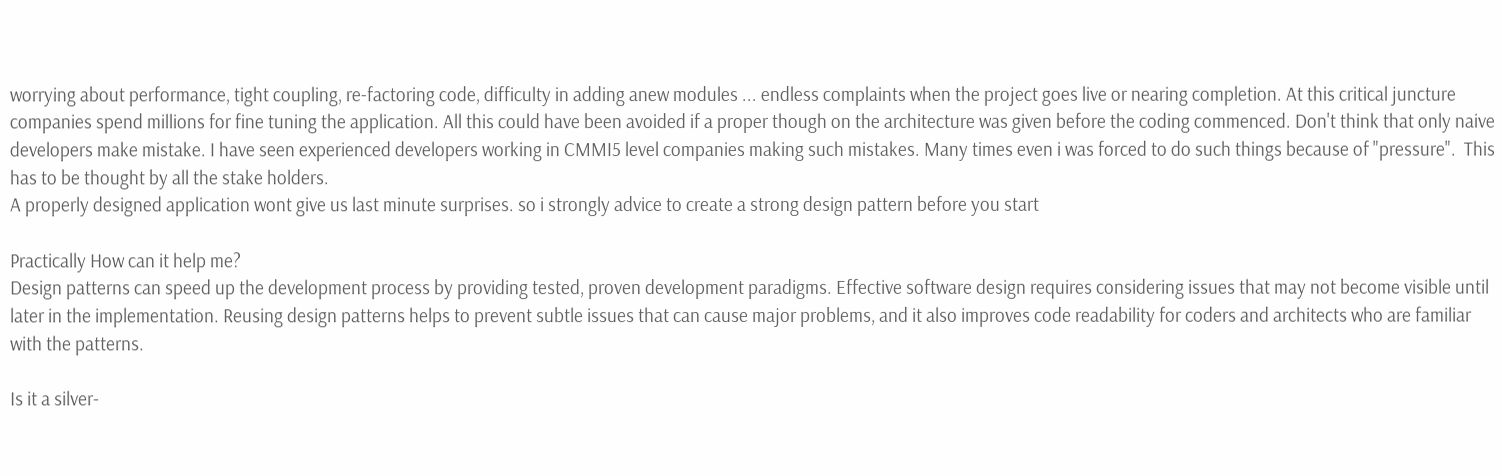worrying about performance, tight coupling, re-factoring code, difficulty in adding anew modules ... endless complaints when the project goes live or nearing completion. At this critical juncture companies spend millions for fine tuning the application. All this could have been avoided if a proper though on the architecture was given before the coding commenced. Don't think that only naive developers make mistake. I have seen experienced developers working in CMMI5 level companies making such mistakes. Many times even i was forced to do such things because of "pressure".  This has to be thought by all the stake holders.
A properly designed application wont give us last minute surprises. so i strongly advice to create a strong design pattern before you start

Practically How can it help me?
Design patterns can speed up the development process by providing tested, proven development paradigms. Effective software design requires considering issues that may not become visible until later in the implementation. Reusing design patterns helps to prevent subtle issues that can cause major problems, and it also improves code readability for coders and architects who are familiar with the patterns.

Is it a silver-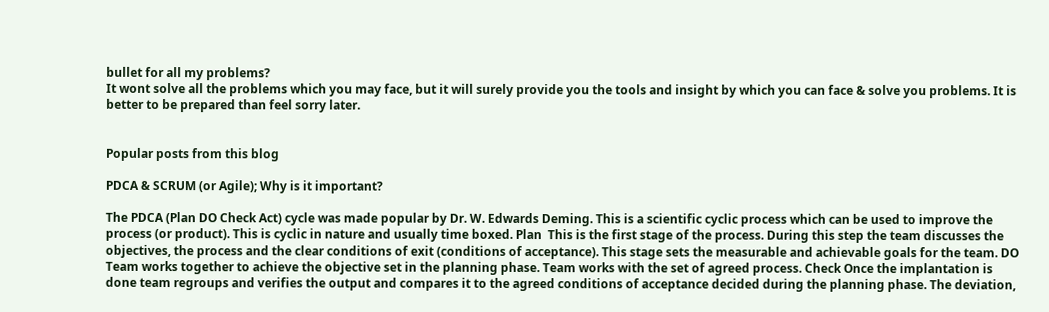bullet for all my problems?
It wont solve all the problems which you may face, but it will surely provide you the tools and insight by which you can face & solve you problems. It is better to be prepared than feel sorry later.


Popular posts from this blog

PDCA & SCRUM (or Agile); Why is it important?

The PDCA (Plan DO Check Act) cycle was made popular by Dr. W. Edwards Deming. This is a scientific cyclic process which can be used to improve the process (or product). This is cyclic in nature and usually time boxed. Plan  This is the first stage of the process. During this step the team discusses the objectives, the process and the clear conditions of exit (conditions of acceptance). This stage sets the measurable and achievable goals for the team. DO Team works together to achieve the objective set in the planning phase. Team works with the set of agreed process. Check Once the implantation is done team regroups and verifies the output and compares it to the agreed conditions of acceptance decided during the planning phase. The deviation,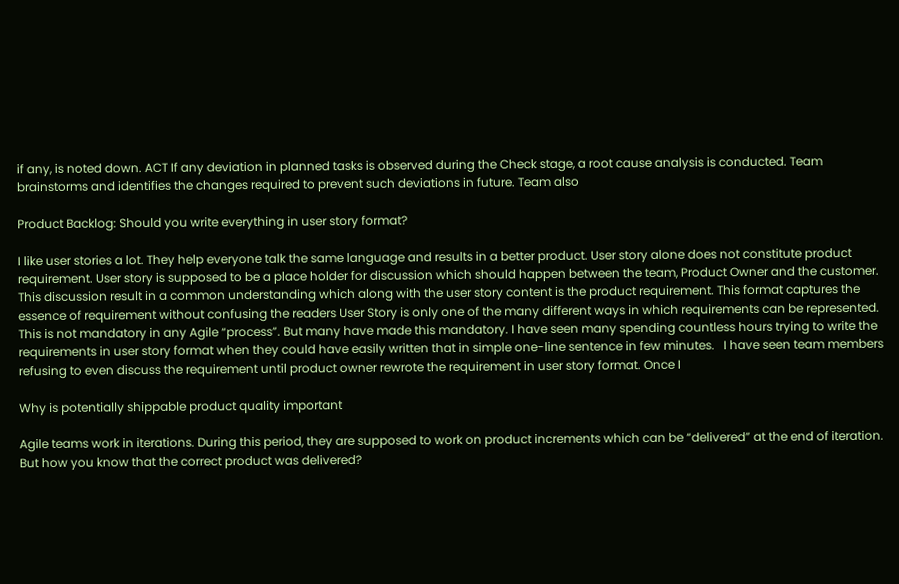if any, is noted down. ACT If any deviation in planned tasks is observed during the Check stage, a root cause analysis is conducted. Team brainstorms and identifies the changes required to prevent such deviations in future. Team also

Product Backlog: Should you write everything in user story format?

I like user stories a lot. They help everyone talk the same language and results in a better product. User story alone does not constitute product requirement. User story is supposed to be a place holder for discussion which should happen between the team, Product Owner and the customer. This discussion result in a common understanding which along with the user story content is the product requirement. This format captures the essence of requirement without confusing the readers User Story is only one of the many different ways in which requirements can be represented. This is not mandatory in any Agile “process”. But many have made this mandatory. I have seen many spending countless hours trying to write the requirements in user story format when they could have easily written that in simple one-line sentence in few minutes.   I have seen team members refusing to even discuss the requirement until product owner rewrote the requirement in user story format. Once I

Why is potentially shippable product quality important

Agile teams work in iterations. During this period, they are supposed to work on product increments which can be “delivered” at the end of iteration. But how you know that the correct product was delivered?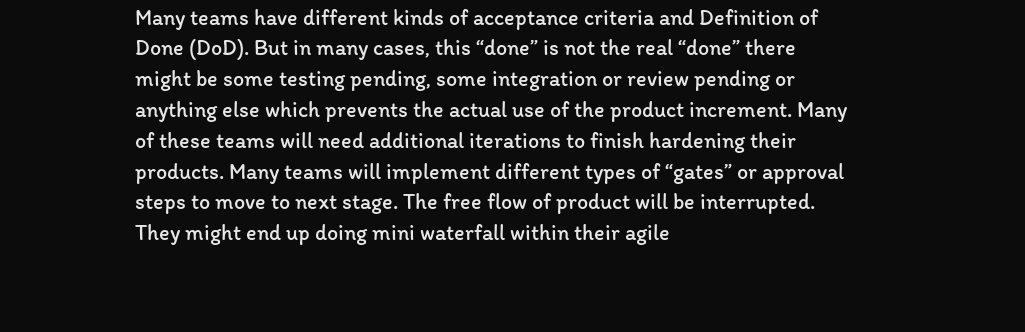Many teams have different kinds of acceptance criteria and Definition of Done (DoD). But in many cases, this “done” is not the real “done” there might be some testing pending, some integration or review pending or anything else which prevents the actual use of the product increment. Many of these teams will need additional iterations to finish hardening their products. Many teams will implement different types of “gates” or approval steps to move to next stage. The free flow of product will be interrupted. They might end up doing mini waterfall within their agile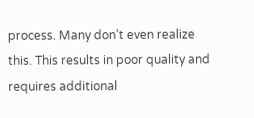process. Many don’t even realize this. This results in poor quality and requires additional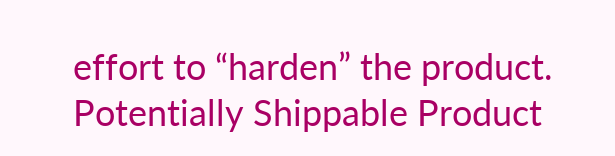effort to “harden” the product. Potentially Shippable Product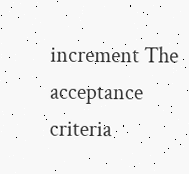increment The acceptance criteria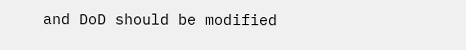and DoD should be modified